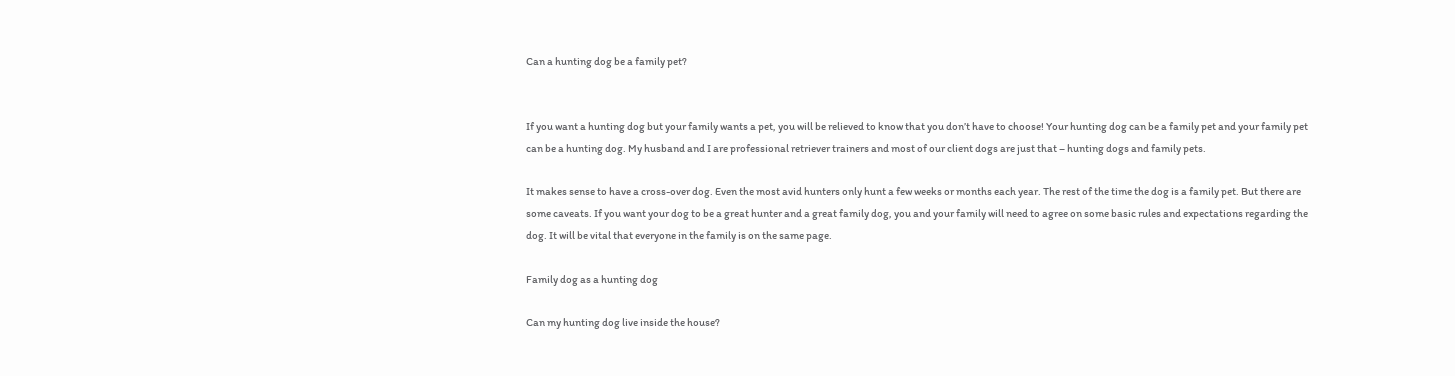Can a hunting dog be a family pet?


If you want a hunting dog but your family wants a pet, you will be relieved to know that you don’t have to choose! Your hunting dog can be a family pet and your family pet can be a hunting dog. My husband and I are professional retriever trainers and most of our client dogs are just that – hunting dogs and family pets.

It makes sense to have a cross-over dog. Even the most avid hunters only hunt a few weeks or months each year. The rest of the time the dog is a family pet. But there are some caveats. If you want your dog to be a great hunter and a great family dog, you and your family will need to agree on some basic rules and expectations regarding the dog. It will be vital that everyone in the family is on the same page.

Family dog as a hunting dog

Can my hunting dog live inside the house?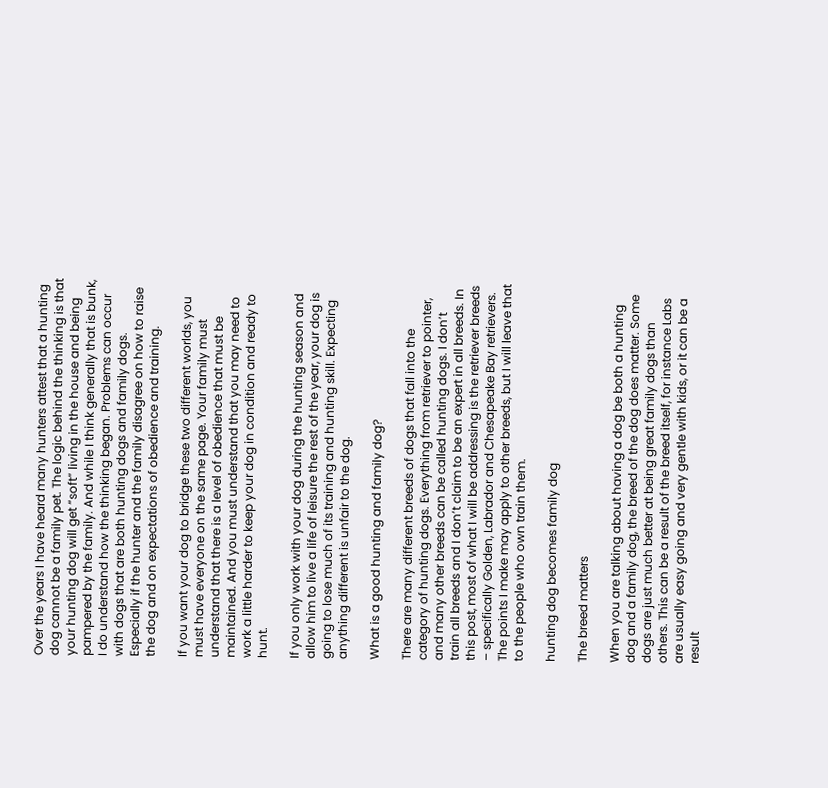Over the years I have heard many hunters attest that a hunting dog cannot be a family pet. The logic behind the thinking is that your hunting dog will get “soft” living in the house and being pampered by the family. And while I think generally that is bunk, I do understand how the thinking began. Problems can occur with dogs that are both hunting dogs and family dogs. Especially if the hunter and the family disagree on how to raise the dog and on expectations of obedience and training.

If you want your dog to bridge these two different worlds, you must have everyone on the same page. Your family must understand that there is a level of obedience that must be maintained. And you must understand that you may need to work a little harder to keep your dog in condition and ready to hunt.

If you only work with your dog during the hunting season and allow him to live a life of leisure the rest of the year, your dog is going to lose much of its training and hunting skill. Expecting anything different is unfair to the dog.

What is a good hunting and family dog?

There are many different breeds of dogs that fall into the category of hunting dogs. Everything from retriever to pointer, and many other breeds can be called hunting dogs. I don’t train all breeds and I don’t claim to be an expert in all breeds. In this post, most of what I will be addressing is the retriever breeds – specifically Golden, Labrador and Chesapeake Bay retrievers. The points I make may apply to other breeds, but I will leave that to the people who own train them.

hunting dog becomes family dog

The breed matters

When you are talking about having a dog be both a hunting dog and a family dog, the breed of the dog does matter. Some dogs are just much better at being great family dogs than others. This can be a result of the breed itself, for instance Labs are usually easy going and very gentle with kids, or it can be a result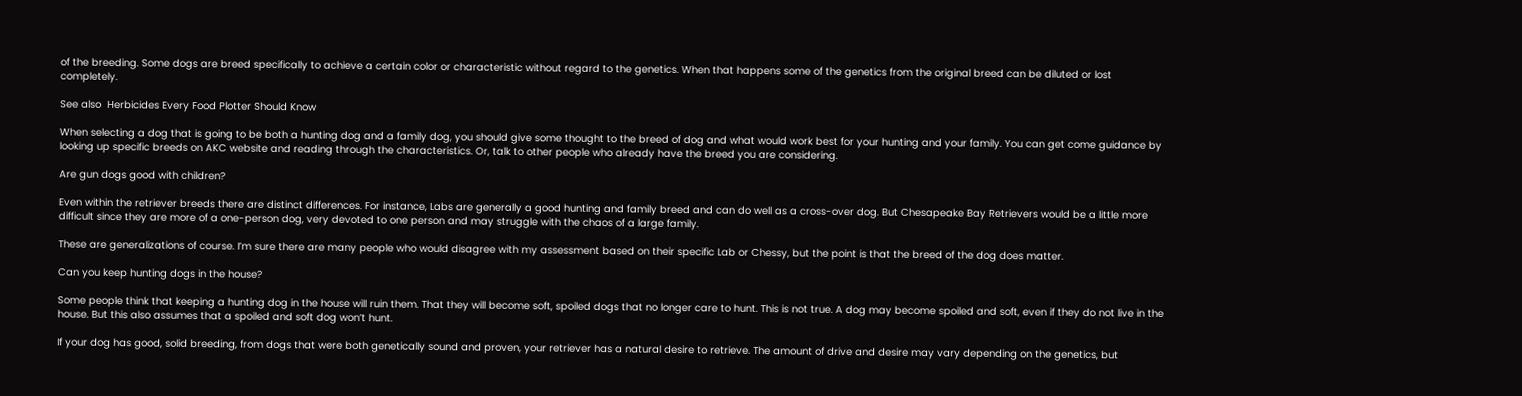of the breeding. Some dogs are breed specifically to achieve a certain color or characteristic without regard to the genetics. When that happens some of the genetics from the original breed can be diluted or lost completely.

See also  Herbicides Every Food Plotter Should Know

When selecting a dog that is going to be both a hunting dog and a family dog, you should give some thought to the breed of dog and what would work best for your hunting and your family. You can get come guidance by looking up specific breeds on AKC website and reading through the characteristics. Or, talk to other people who already have the breed you are considering.

Are gun dogs good with children?

Even within the retriever breeds there are distinct differences. For instance, Labs are generally a good hunting and family breed and can do well as a cross-over dog. But Chesapeake Bay Retrievers would be a little more difficult since they are more of a one-person dog, very devoted to one person and may struggle with the chaos of a large family.

These are generalizations of course. I’m sure there are many people who would disagree with my assessment based on their specific Lab or Chessy, but the point is that the breed of the dog does matter.

Can you keep hunting dogs in the house?

Some people think that keeping a hunting dog in the house will ruin them. That they will become soft, spoiled dogs that no longer care to hunt. This is not true. A dog may become spoiled and soft, even if they do not live in the house. But this also assumes that a spoiled and soft dog won’t hunt.

If your dog has good, solid breeding, from dogs that were both genetically sound and proven, your retriever has a natural desire to retrieve. The amount of drive and desire may vary depending on the genetics, but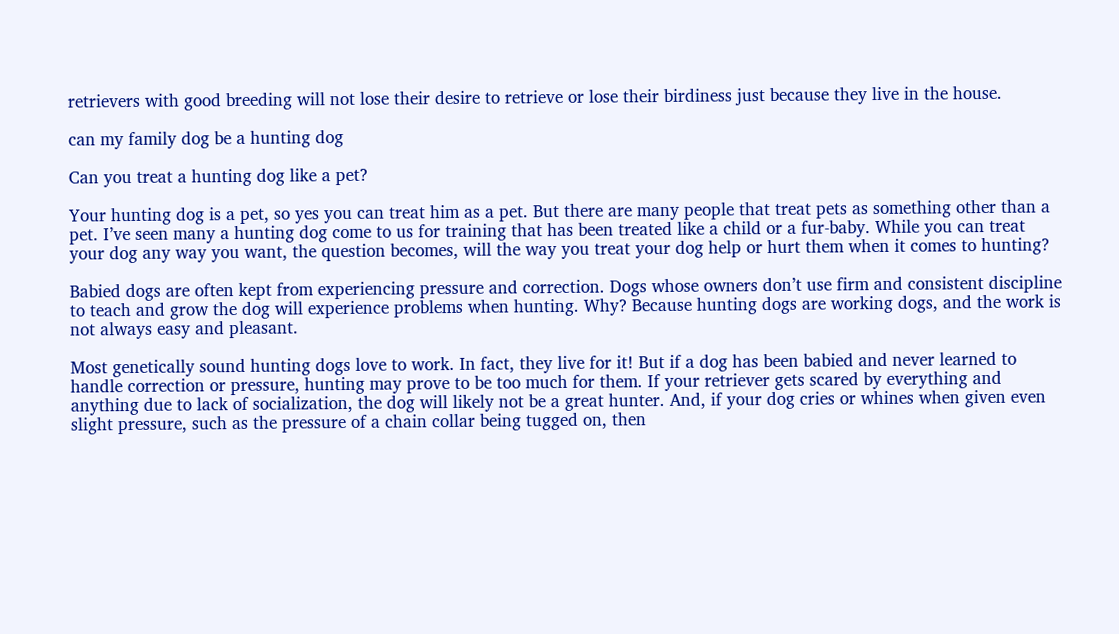retrievers with good breeding will not lose their desire to retrieve or lose their birdiness just because they live in the house.

can my family dog be a hunting dog

Can you treat a hunting dog like a pet?

Your hunting dog is a pet, so yes you can treat him as a pet. But there are many people that treat pets as something other than a pet. I’ve seen many a hunting dog come to us for training that has been treated like a child or a fur-baby. While you can treat your dog any way you want, the question becomes, will the way you treat your dog help or hurt them when it comes to hunting?

Babied dogs are often kept from experiencing pressure and correction. Dogs whose owners don’t use firm and consistent discipline to teach and grow the dog will experience problems when hunting. Why? Because hunting dogs are working dogs, and the work is not always easy and pleasant.

Most genetically sound hunting dogs love to work. In fact, they live for it! But if a dog has been babied and never learned to handle correction or pressure, hunting may prove to be too much for them. If your retriever gets scared by everything and anything due to lack of socialization, the dog will likely not be a great hunter. And, if your dog cries or whines when given even slight pressure, such as the pressure of a chain collar being tugged on, then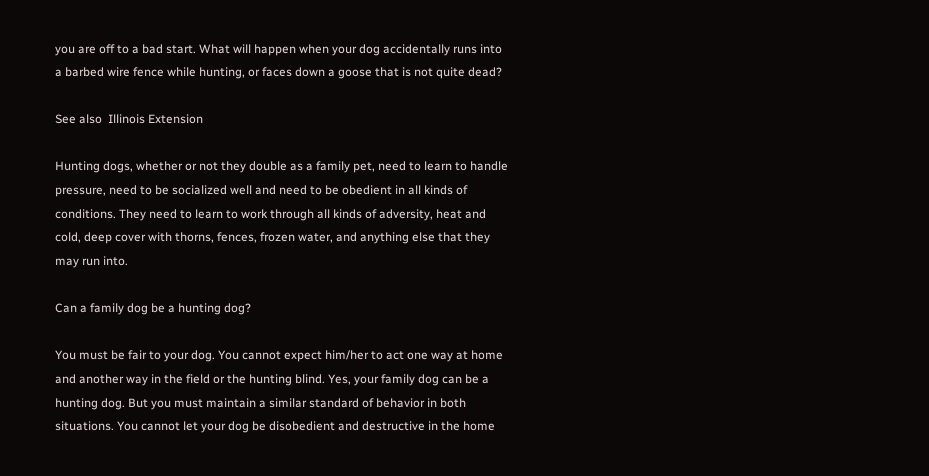you are off to a bad start. What will happen when your dog accidentally runs into a barbed wire fence while hunting, or faces down a goose that is not quite dead?

See also  Illinois Extension

Hunting dogs, whether or not they double as a family pet, need to learn to handle pressure, need to be socialized well and need to be obedient in all kinds of conditions. They need to learn to work through all kinds of adversity, heat and cold, deep cover with thorns, fences, frozen water, and anything else that they may run into.

Can a family dog be a hunting dog?

You must be fair to your dog. You cannot expect him/her to act one way at home and another way in the field or the hunting blind. Yes, your family dog can be a hunting dog. But you must maintain a similar standard of behavior in both situations. You cannot let your dog be disobedient and destructive in the home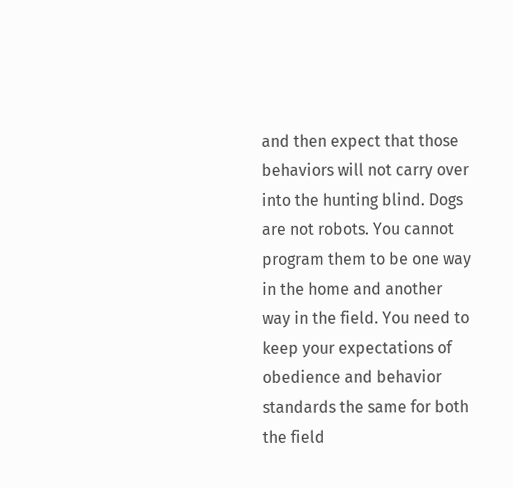and then expect that those behaviors will not carry over into the hunting blind. Dogs are not robots. You cannot program them to be one way in the home and another way in the field. You need to keep your expectations of obedience and behavior standards the same for both the field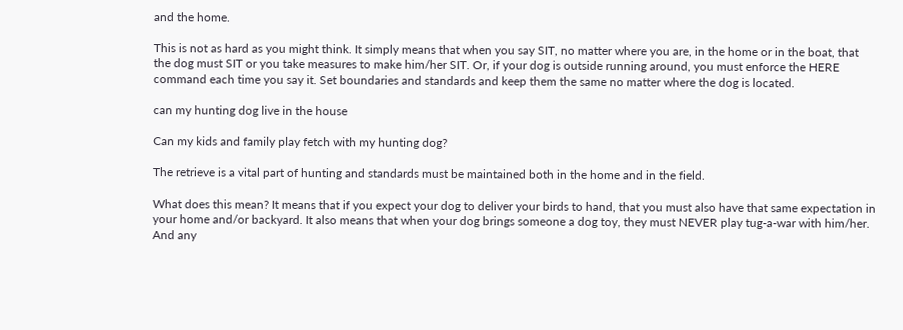and the home.

This is not as hard as you might think. It simply means that when you say SIT, no matter where you are, in the home or in the boat, that the dog must SIT or you take measures to make him/her SIT. Or, if your dog is outside running around, you must enforce the HERE command each time you say it. Set boundaries and standards and keep them the same no matter where the dog is located.

can my hunting dog live in the house

Can my kids and family play fetch with my hunting dog?

The retrieve is a vital part of hunting and standards must be maintained both in the home and in the field.

What does this mean? It means that if you expect your dog to deliver your birds to hand, that you must also have that same expectation in your home and/or backyard. It also means that when your dog brings someone a dog toy, they must NEVER play tug-a-war with him/her. And any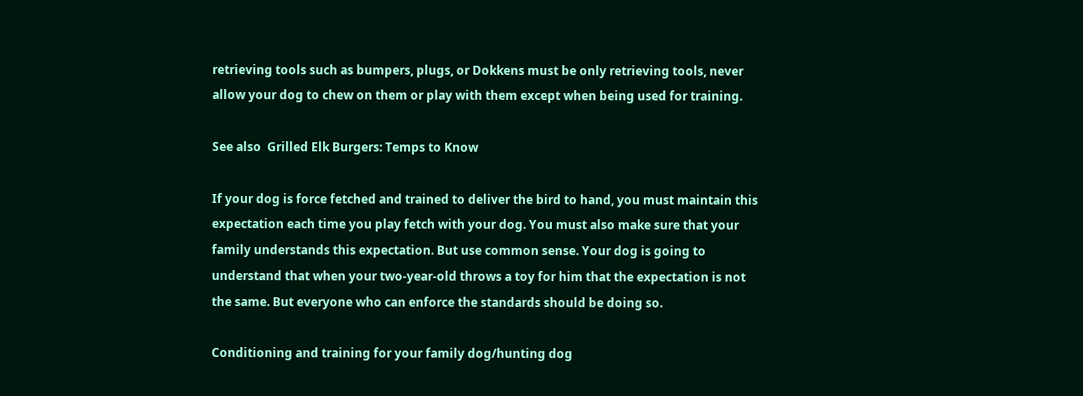retrieving tools such as bumpers, plugs, or Dokkens must be only retrieving tools, never allow your dog to chew on them or play with them except when being used for training.

See also  Grilled Elk Burgers: Temps to Know

If your dog is force fetched and trained to deliver the bird to hand, you must maintain this expectation each time you play fetch with your dog. You must also make sure that your family understands this expectation. But use common sense. Your dog is going to understand that when your two-year-old throws a toy for him that the expectation is not the same. But everyone who can enforce the standards should be doing so.

Conditioning and training for your family dog/hunting dog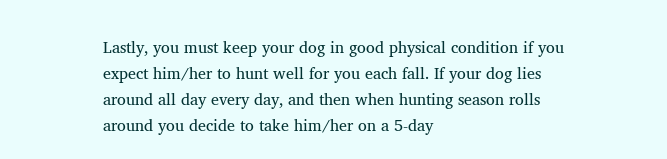Lastly, you must keep your dog in good physical condition if you expect him/her to hunt well for you each fall. If your dog lies around all day every day, and then when hunting season rolls around you decide to take him/her on a 5-day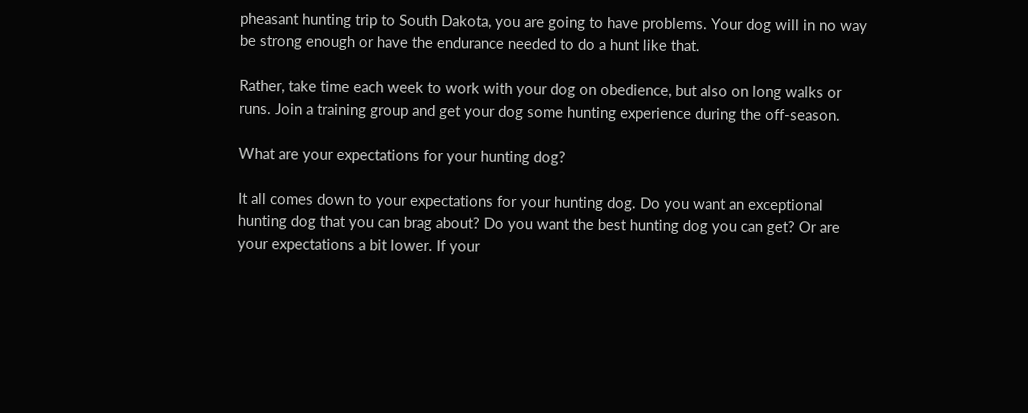pheasant hunting trip to South Dakota, you are going to have problems. Your dog will in no way be strong enough or have the endurance needed to do a hunt like that.

Rather, take time each week to work with your dog on obedience, but also on long walks or runs. Join a training group and get your dog some hunting experience during the off-season.

What are your expectations for your hunting dog?

It all comes down to your expectations for your hunting dog. Do you want an exceptional hunting dog that you can brag about? Do you want the best hunting dog you can get? Or are your expectations a bit lower. If your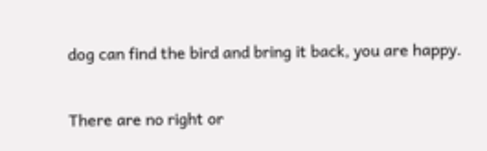dog can find the bird and bring it back, you are happy.

There are no right or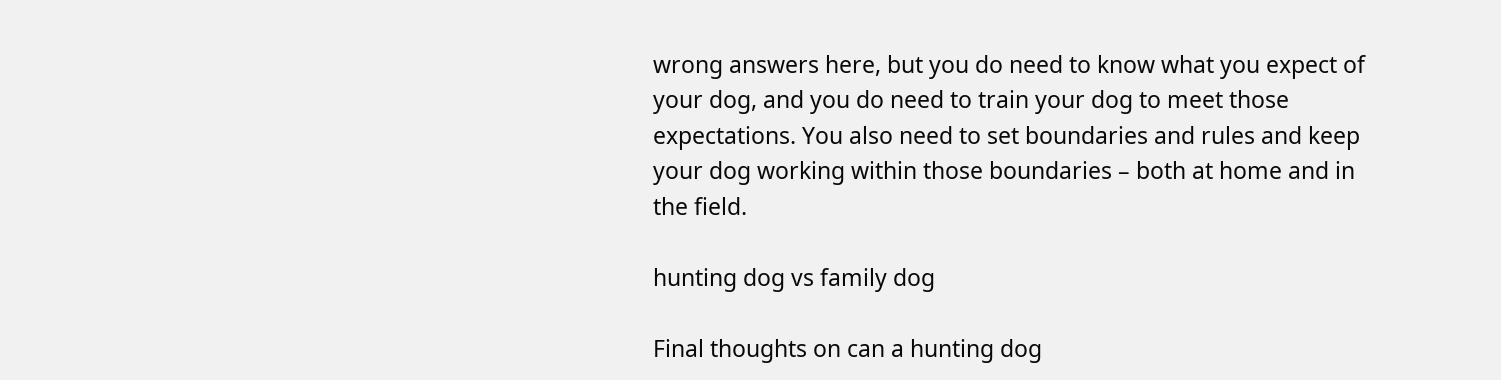wrong answers here, but you do need to know what you expect of your dog, and you do need to train your dog to meet those expectations. You also need to set boundaries and rules and keep your dog working within those boundaries – both at home and in the field.

hunting dog vs family dog

Final thoughts on can a hunting dog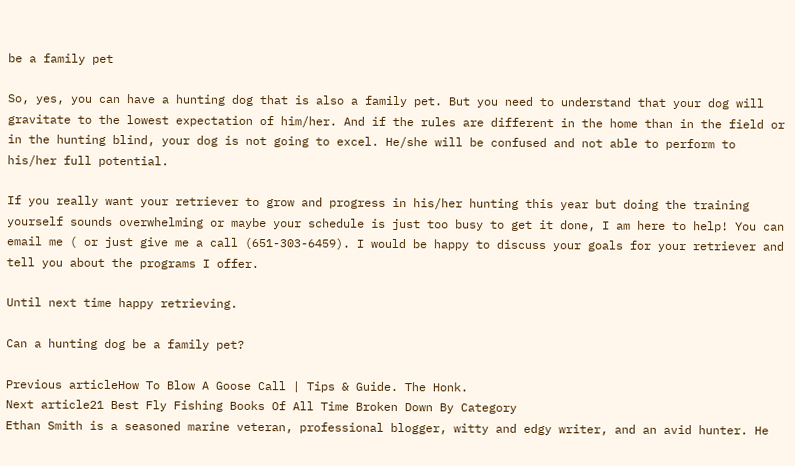be a family pet

So, yes, you can have a hunting dog that is also a family pet. But you need to understand that your dog will gravitate to the lowest expectation of him/her. And if the rules are different in the home than in the field or in the hunting blind, your dog is not going to excel. He/she will be confused and not able to perform to his/her full potential.

If you really want your retriever to grow and progress in his/her hunting this year but doing the training yourself sounds overwhelming or maybe your schedule is just too busy to get it done, I am here to help! You can email me ( or just give me a call (651-303-6459). I would be happy to discuss your goals for your retriever and tell you about the programs I offer.

Until next time happy retrieving.

Can a hunting dog be a family pet?

Previous articleHow To Blow A Goose Call | Tips & Guide. The Honk.
Next article21 Best Fly Fishing Books Of All Time Broken Down By Category
Ethan Smith is a seasoned marine veteran, professional blogger, witty and edgy writer, and an avid hunter. He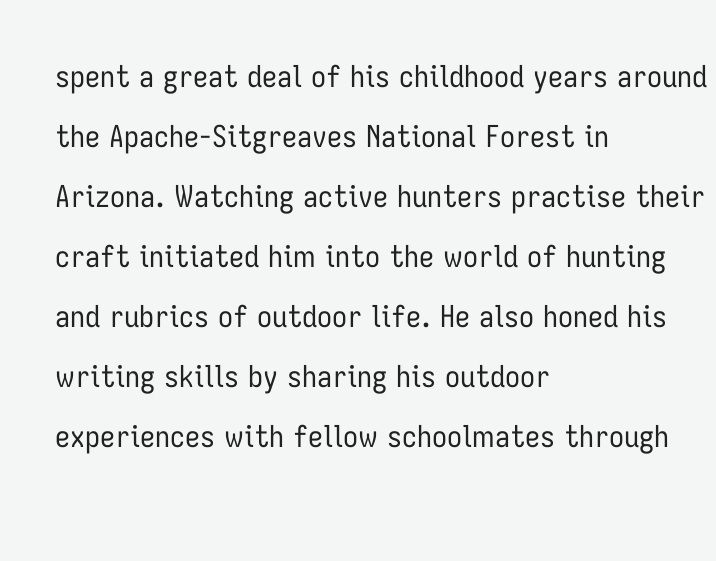spent a great deal of his childhood years around the Apache-Sitgreaves National Forest in Arizona. Watching active hunters practise their craft initiated him into the world of hunting and rubrics of outdoor life. He also honed his writing skills by sharing his outdoor experiences with fellow schoolmates through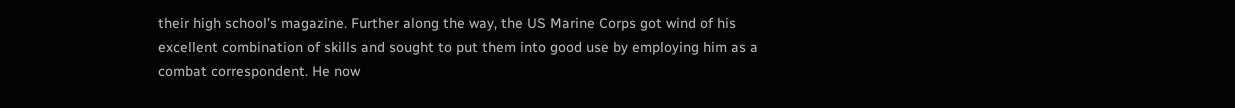their high school’s magazine. Further along the way, the US Marine Corps got wind of his excellent combination of skills and sought to put them into good use by employing him as a combat correspondent. He now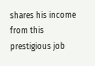shares his income from this prestigious job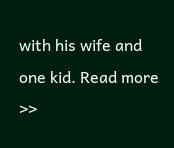with his wife and one kid. Read more >>